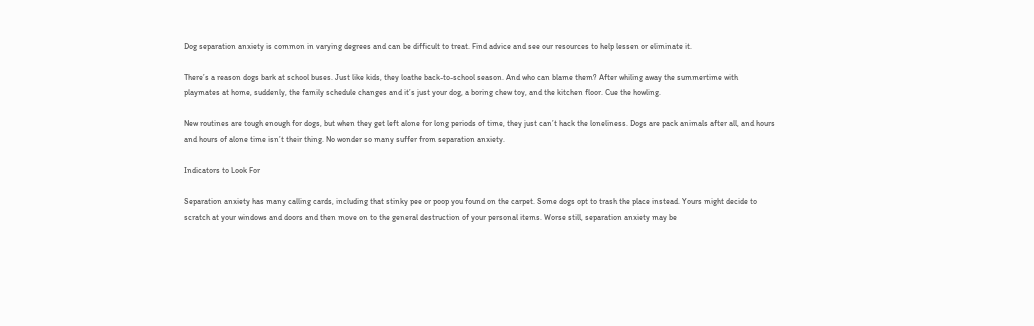Dog separation anxiety is common in varying degrees and can be difficult to treat. Find advice and see our resources to help lessen or eliminate it.

There’s a reason dogs bark at school buses. Just like kids, they loathe back-to-school season. And who can blame them? After whiling away the summertime with playmates at home, suddenly, the family schedule changes and it’s just your dog, a boring chew toy, and the kitchen floor. Cue the howling.

New routines are tough enough for dogs, but when they get left alone for long periods of time, they just can’t hack the loneliness. Dogs are pack animals after all, and hours and hours of alone time isn’t their thing. No wonder so many suffer from separation anxiety.

Indicators to Look For

Separation anxiety has many calling cards, including that stinky pee or poop you found on the carpet. Some dogs opt to trash the place instead. Yours might decide to scratch at your windows and doors and then move on to the general destruction of your personal items. Worse still, separation anxiety may be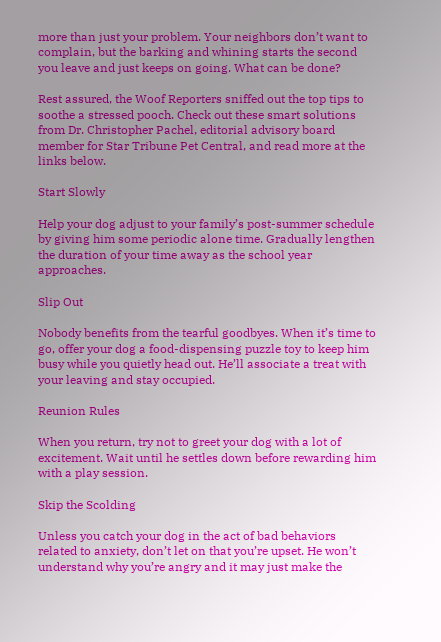more than just your problem. Your neighbors don’t want to complain, but the barking and whining starts the second you leave and just keeps on going. What can be done?

Rest assured, the Woof Reporters sniffed out the top tips to soothe a stressed pooch. Check out these smart solutions from Dr. Christopher Pachel, editorial advisory board member for Star Tribune Pet Central, and read more at the links below.

Start Slowly

Help your dog adjust to your family’s post-summer schedule by giving him some periodic alone time. Gradually lengthen the duration of your time away as the school year approaches.

Slip Out

Nobody benefits from the tearful goodbyes. When it’s time to go, offer your dog a food-dispensing puzzle toy to keep him busy while you quietly head out. He’ll associate a treat with your leaving and stay occupied.

Reunion Rules

When you return, try not to greet your dog with a lot of excitement. Wait until he settles down before rewarding him with a play session.

Skip the Scolding

Unless you catch your dog in the act of bad behaviors related to anxiety, don’t let on that you’re upset. He won’t understand why you’re angry and it may just make the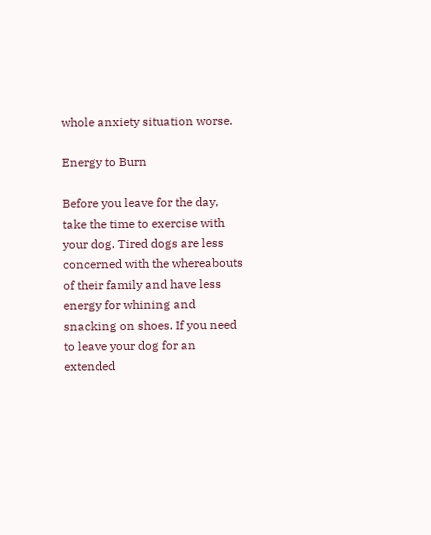whole anxiety situation worse.

Energy to Burn

Before you leave for the day, take the time to exercise with your dog. Tired dogs are less concerned with the whereabouts of their family and have less energy for whining and snacking on shoes. If you need to leave your dog for an extended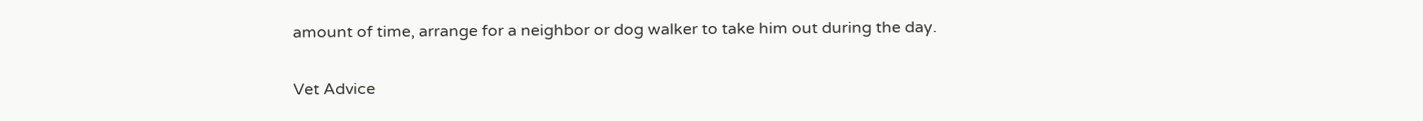amount of time, arrange for a neighbor or dog walker to take him out during the day.

Vet Advice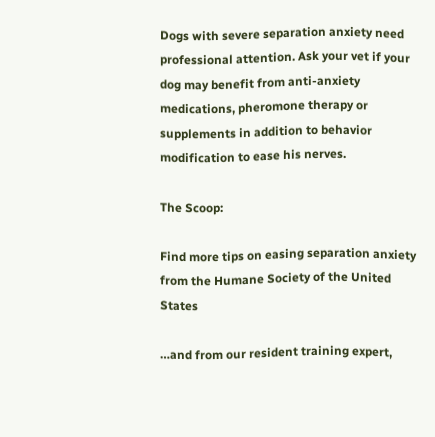Dogs with severe separation anxiety need professional attention. Ask your vet if your dog may benefit from anti-anxiety medications, pheromone therapy or supplements in addition to behavior modification to ease his nerves.

The Scoop:

Find more tips on easing separation anxiety from the Humane Society of the United States

…and from our resident training expert,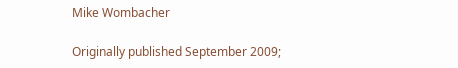Mike Wombacher

Originally published September 2009;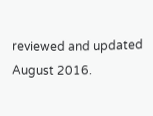reviewed and updated August 2016.